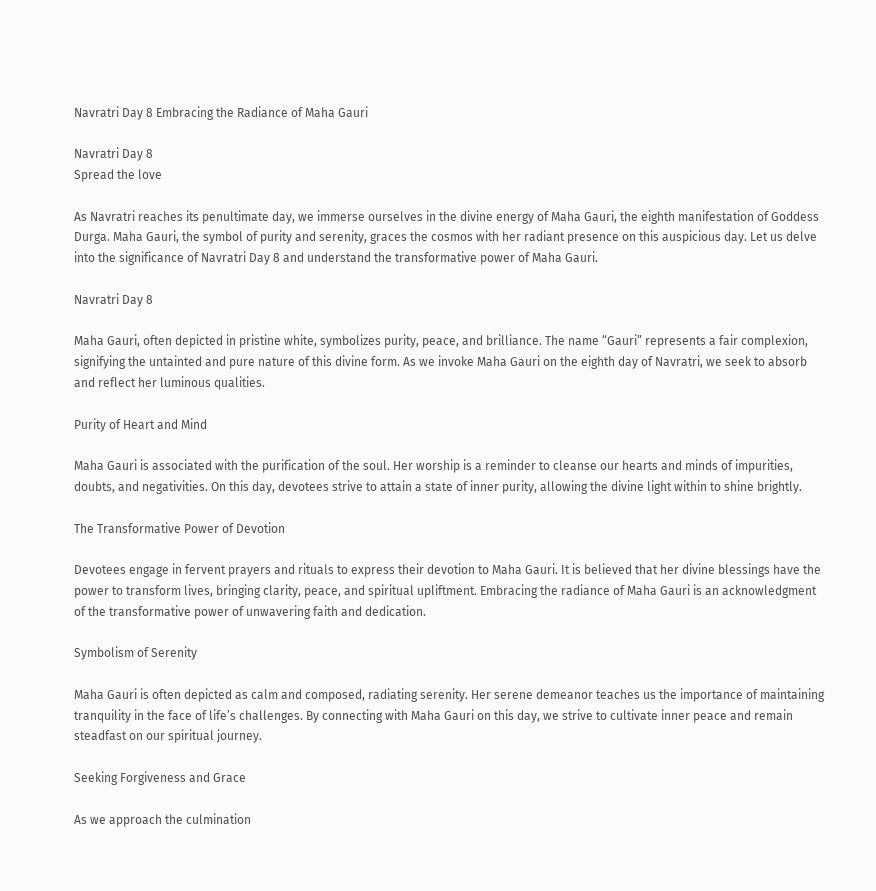Navratri Day 8 Embracing the Radiance of Maha Gauri

Navratri Day 8
Spread the love

As Navratri reaches its penultimate day, we immerse ourselves in the divine energy of Maha Gauri, the eighth manifestation of Goddess Durga. Maha Gauri, the symbol of purity and serenity, graces the cosmos with her radiant presence on this auspicious day. Let us delve into the significance of Navratri Day 8 and understand the transformative power of Maha Gauri.

Navratri Day 8

Maha Gauri, often depicted in pristine white, symbolizes purity, peace, and brilliance. The name “Gauri” represents a fair complexion, signifying the untainted and pure nature of this divine form. As we invoke Maha Gauri on the eighth day of Navratri, we seek to absorb and reflect her luminous qualities.

Purity of Heart and Mind

Maha Gauri is associated with the purification of the soul. Her worship is a reminder to cleanse our hearts and minds of impurities, doubts, and negativities. On this day, devotees strive to attain a state of inner purity, allowing the divine light within to shine brightly.

The Transformative Power of Devotion

Devotees engage in fervent prayers and rituals to express their devotion to Maha Gauri. It is believed that her divine blessings have the power to transform lives, bringing clarity, peace, and spiritual upliftment. Embracing the radiance of Maha Gauri is an acknowledgment of the transformative power of unwavering faith and dedication.

Symbolism of Serenity

Maha Gauri is often depicted as calm and composed, radiating serenity. Her serene demeanor teaches us the importance of maintaining tranquility in the face of life’s challenges. By connecting with Maha Gauri on this day, we strive to cultivate inner peace and remain steadfast on our spiritual journey.

Seeking Forgiveness and Grace

As we approach the culmination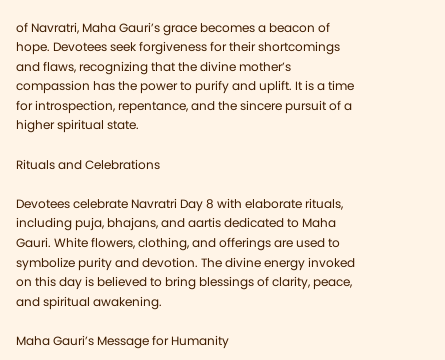of Navratri, Maha Gauri’s grace becomes a beacon of hope. Devotees seek forgiveness for their shortcomings and flaws, recognizing that the divine mother’s compassion has the power to purify and uplift. It is a time for introspection, repentance, and the sincere pursuit of a higher spiritual state.

Rituals and Celebrations

Devotees celebrate Navratri Day 8 with elaborate rituals, including puja, bhajans, and aartis dedicated to Maha Gauri. White flowers, clothing, and offerings are used to symbolize purity and devotion. The divine energy invoked on this day is believed to bring blessings of clarity, peace, and spiritual awakening.

Maha Gauri’s Message for Humanity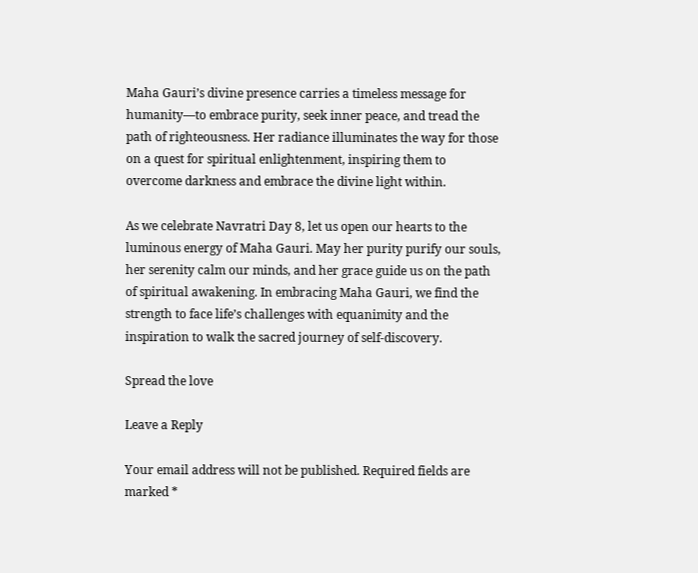Maha Gauri’s divine presence carries a timeless message for humanity—to embrace purity, seek inner peace, and tread the path of righteousness. Her radiance illuminates the way for those on a quest for spiritual enlightenment, inspiring them to overcome darkness and embrace the divine light within.

As we celebrate Navratri Day 8, let us open our hearts to the luminous energy of Maha Gauri. May her purity purify our souls, her serenity calm our minds, and her grace guide us on the path of spiritual awakening. In embracing Maha Gauri, we find the strength to face life’s challenges with equanimity and the inspiration to walk the sacred journey of self-discovery.

Spread the love

Leave a Reply

Your email address will not be published. Required fields are marked *